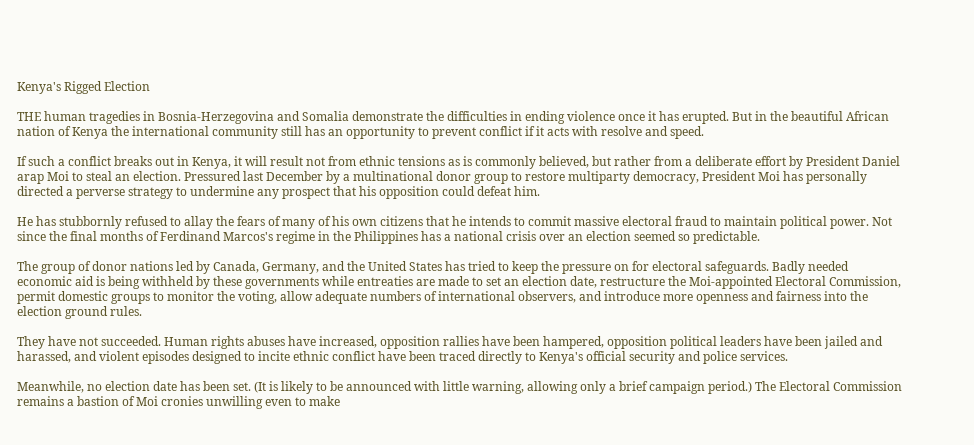Kenya's Rigged Election

THE human tragedies in Bosnia-Herzegovina and Somalia demonstrate the difficulties in ending violence once it has erupted. But in the beautiful African nation of Kenya the international community still has an opportunity to prevent conflict if it acts with resolve and speed.

If such a conflict breaks out in Kenya, it will result not from ethnic tensions as is commonly believed, but rather from a deliberate effort by President Daniel arap Moi to steal an election. Pressured last December by a multinational donor group to restore multiparty democracy, President Moi has personally directed a perverse strategy to undermine any prospect that his opposition could defeat him.

He has stubbornly refused to allay the fears of many of his own citizens that he intends to commit massive electoral fraud to maintain political power. Not since the final months of Ferdinand Marcos's regime in the Philippines has a national crisis over an election seemed so predictable.

The group of donor nations led by Canada, Germany, and the United States has tried to keep the pressure on for electoral safeguards. Badly needed economic aid is being withheld by these governments while entreaties are made to set an election date, restructure the Moi-appointed Electoral Commission, permit domestic groups to monitor the voting, allow adequate numbers of international observers, and introduce more openness and fairness into the election ground rules.

They have not succeeded. Human rights abuses have increased, opposition rallies have been hampered, opposition political leaders have been jailed and harassed, and violent episodes designed to incite ethnic conflict have been traced directly to Kenya's official security and police services.

Meanwhile, no election date has been set. (It is likely to be announced with little warning, allowing only a brief campaign period.) The Electoral Commission remains a bastion of Moi cronies unwilling even to make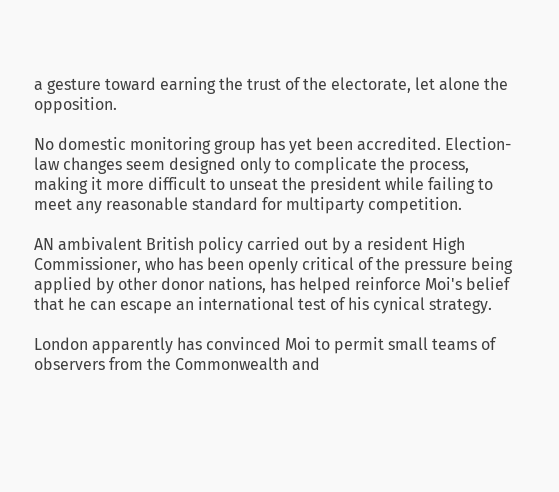a gesture toward earning the trust of the electorate, let alone the opposition.

No domestic monitoring group has yet been accredited. Election-law changes seem designed only to complicate the process, making it more difficult to unseat the president while failing to meet any reasonable standard for multiparty competition.

AN ambivalent British policy carried out by a resident High Commissioner, who has been openly critical of the pressure being applied by other donor nations, has helped reinforce Moi's belief that he can escape an international test of his cynical strategy.

London apparently has convinced Moi to permit small teams of observers from the Commonwealth and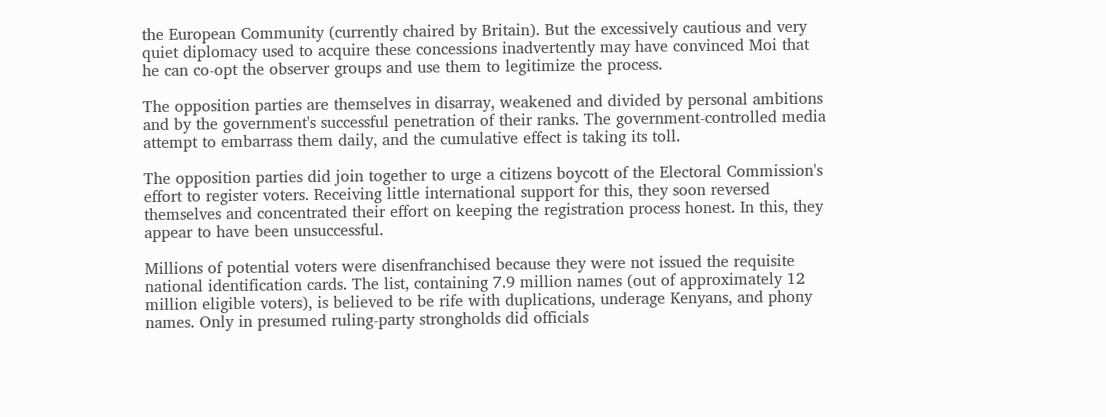the European Community (currently chaired by Britain). But the excessively cautious and very quiet diplomacy used to acquire these concessions inadvertently may have convinced Moi that he can co-opt the observer groups and use them to legitimize the process.

The opposition parties are themselves in disarray, weakened and divided by personal ambitions and by the government's successful penetration of their ranks. The government-controlled media attempt to embarrass them daily, and the cumulative effect is taking its toll.

The opposition parties did join together to urge a citizens boycott of the Electoral Commission's effort to register voters. Receiving little international support for this, they soon reversed themselves and concentrated their effort on keeping the registration process honest. In this, they appear to have been unsuccessful.

Millions of potential voters were disenfranchised because they were not issued the requisite national identification cards. The list, containing 7.9 million names (out of approximately 12 million eligible voters), is believed to be rife with duplications, underage Kenyans, and phony names. Only in presumed ruling-party strongholds did officials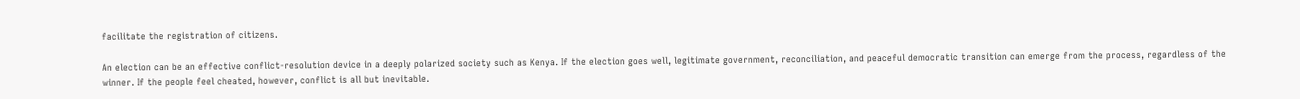facilitate the registration of citizens.

An election can be an effective conflict-resolution device in a deeply polarized society such as Kenya. If the election goes well, legitimate government, reconciliation, and peaceful democratic transition can emerge from the process, regardless of the winner. If the people feel cheated, however, conflict is all but inevitable.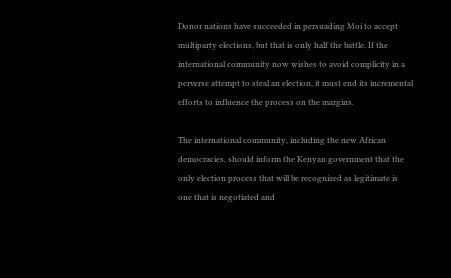Donor nations have succeeded in persuading Moi to accept multiparty elections, but that is only half the battle. If the international community now wishes to avoid complicity in a perverse attempt to steal an election, it must end its incremental efforts to influence the process on the margins.

The international community, including the new African democracies, should inform the Kenyan government that the only election process that will be recognized as legitimate is one that is negotiated and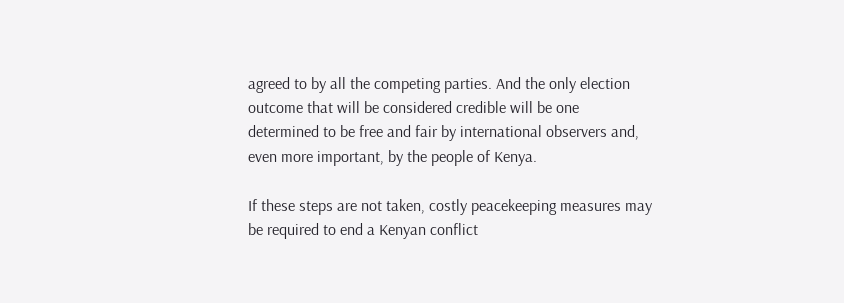agreed to by all the competing parties. And the only election outcome that will be considered credible will be one determined to be free and fair by international observers and, even more important, by the people of Kenya.

If these steps are not taken, costly peacekeeping measures may be required to end a Kenyan conflict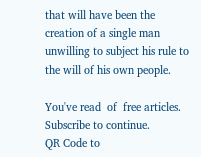that will have been the creation of a single man unwilling to subject his rule to the will of his own people.

You've read  of  free articles. Subscribe to continue.
QR Code to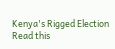Kenya's Rigged Election
Read this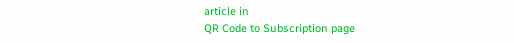article in
QR Code to Subscription page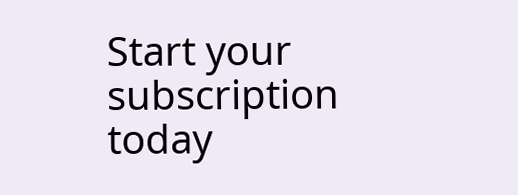Start your subscription today